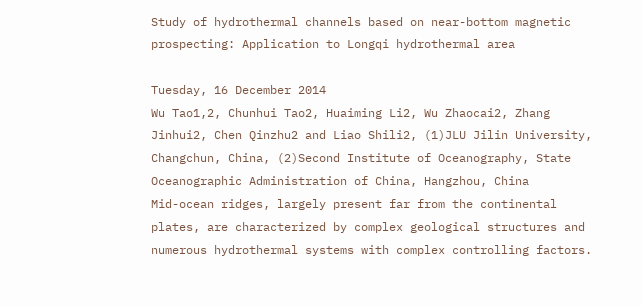Study of hydrothermal channels based on near-bottom magnetic prospecting: Application to Longqi hydrothermal area

Tuesday, 16 December 2014
Wu Tao1,2, Chunhui Tao2, Huaiming Li2, Wu Zhaocai2, Zhang Jinhui2, Chen Qinzhu2 and Liao Shili2, (1)JLU Jilin University, Changchun, China, (2)Second Institute of Oceanography, State Oceanographic Administration of China, Hangzhou, China
Mid-ocean ridges, largely present far from the continental plates, are characterized by complex geological structures and numerous hydrothermal systems with complex controlling factors.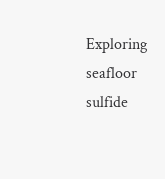Exploring seafloor sulfide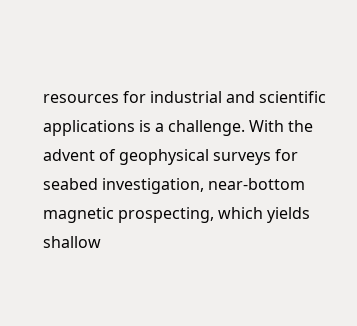resources for industrial and scientific applications is a challenge. With the advent of geophysical surveys for seabed investigation, near-bottom magnetic prospecting, which yields shallow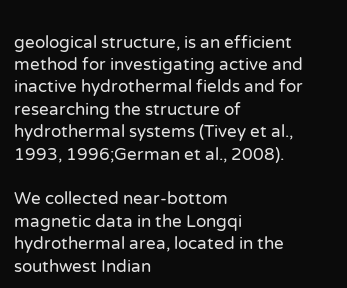geological structure, is an efficient method for investigating active and inactive hydrothermal fields and for researching the structure of hydrothermal systems (Tivey et al., 1993, 1996;German et al., 2008).

We collected near-bottom magnetic data in the Longqi hydrothermal area, located in the southwest Indian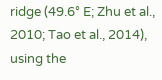ridge (49.6° E; Zhu et al., 2010; Tao et al., 2014), using the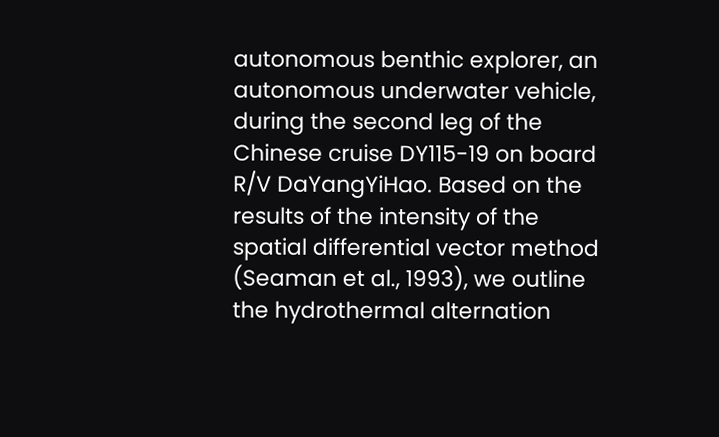autonomous benthic explorer, an autonomous underwater vehicle, during the second leg of the Chinese cruise DY115-19 on board R/V DaYangYiHao. Based on the results of the intensity of the spatial differential vector method (Seaman et al., 1993), we outline the hydrothermal alternation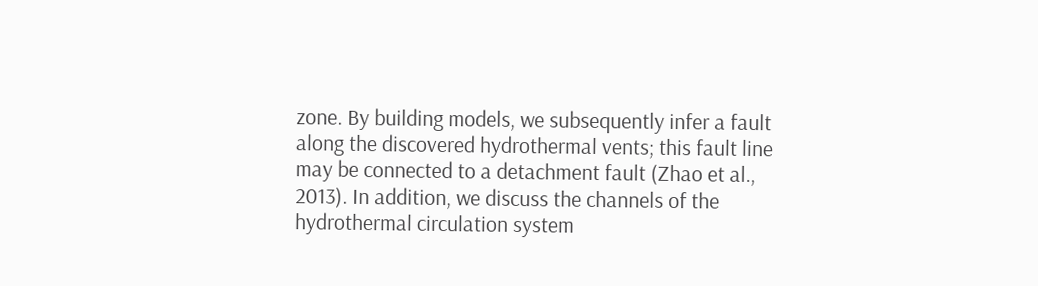zone. By building models, we subsequently infer a fault along the discovered hydrothermal vents; this fault line may be connected to a detachment fault (Zhao et al., 2013). In addition, we discuss the channels of the hydrothermal circulation system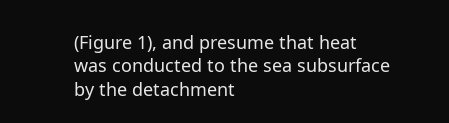(Figure 1), and presume that heat was conducted to the sea subsurface by the detachment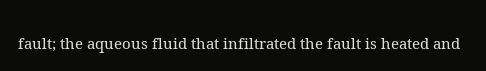fault; the aqueous fluid that infiltrated the fault is heated and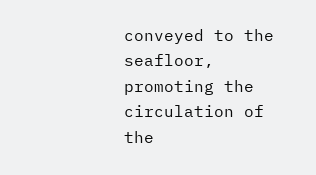conveyed to the seafloor, promoting the circulation of the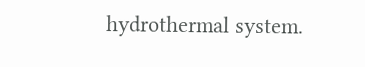hydrothermal system.